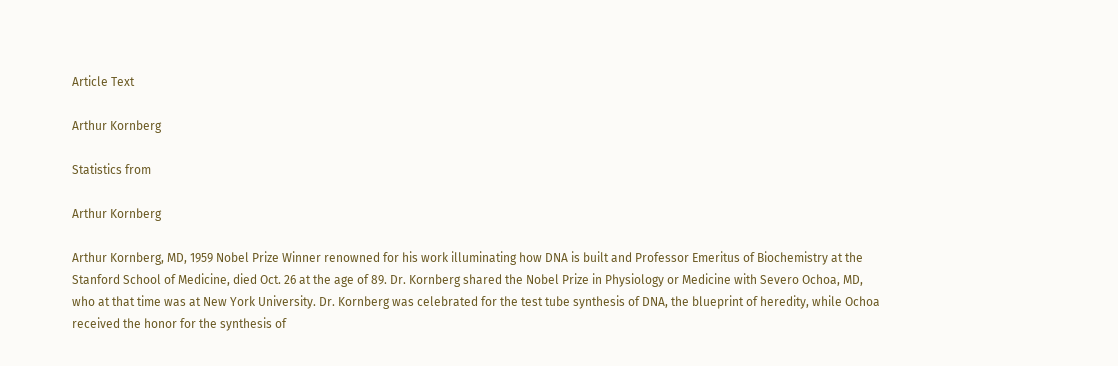Article Text

Arthur Kornberg

Statistics from

Arthur Kornberg

Arthur Kornberg, MD, 1959 Nobel Prize Winner renowned for his work illuminating how DNA is built and Professor Emeritus of Biochemistry at the Stanford School of Medicine, died Oct. 26 at the age of 89. Dr. Kornberg shared the Nobel Prize in Physiology or Medicine with Severo Ochoa, MD, who at that time was at New York University. Dr. Kornberg was celebrated for the test tube synthesis of DNA, the blueprint of heredity, while Ochoa received the honor for the synthesis of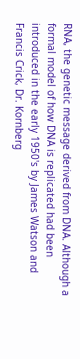RNA, the genetic message derived from DNA. Although a formal model of how DNA is replicated had been introduced in the early 1950's by James Watson and Francis Crick, Dr. Kornberg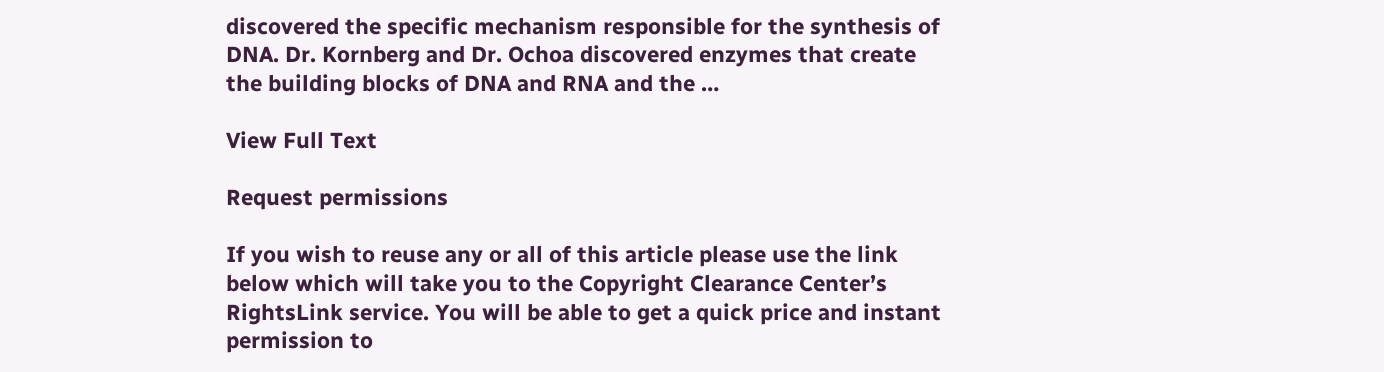discovered the specific mechanism responsible for the synthesis of DNA. Dr. Kornberg and Dr. Ochoa discovered enzymes that create the building blocks of DNA and RNA and the …

View Full Text

Request permissions

If you wish to reuse any or all of this article please use the link below which will take you to the Copyright Clearance Center’s RightsLink service. You will be able to get a quick price and instant permission to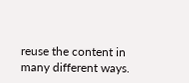reuse the content in many different ways.